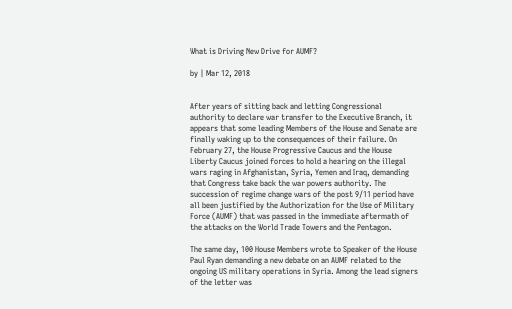What is Driving New Drive for AUMF?

by | Mar 12, 2018


After years of sitting back and letting Congressional authority to declare war transfer to the Executive Branch, it appears that some leading Members of the House and Senate are finally waking up to the consequences of their failure. On February 27, the House Progressive Caucus and the House Liberty Caucus joined forces to hold a hearing on the illegal wars raging in Afghanistan, Syria, Yemen and Iraq, demanding that Congress take back the war powers authority. The succession of regime change wars of the post 9/11 period have all been justified by the Authorization for the Use of Military Force (AUMF) that was passed in the immediate aftermath of the attacks on the World Trade Towers and the Pentagon.

The same day, 100 House Members wrote to Speaker of the House Paul Ryan demanding a new debate on an AUMF related to the ongoing US military operations in Syria. Among the lead signers of the letter was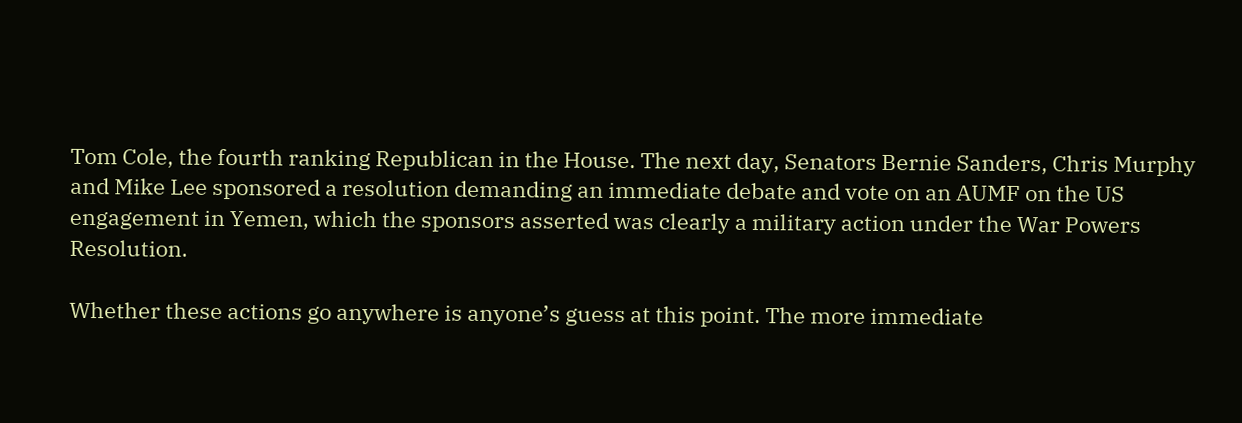Tom Cole, the fourth ranking Republican in the House. The next day, Senators Bernie Sanders, Chris Murphy and Mike Lee sponsored a resolution demanding an immediate debate and vote on an AUMF on the US engagement in Yemen, which the sponsors asserted was clearly a military action under the War Powers Resolution.

Whether these actions go anywhere is anyone’s guess at this point. The more immediate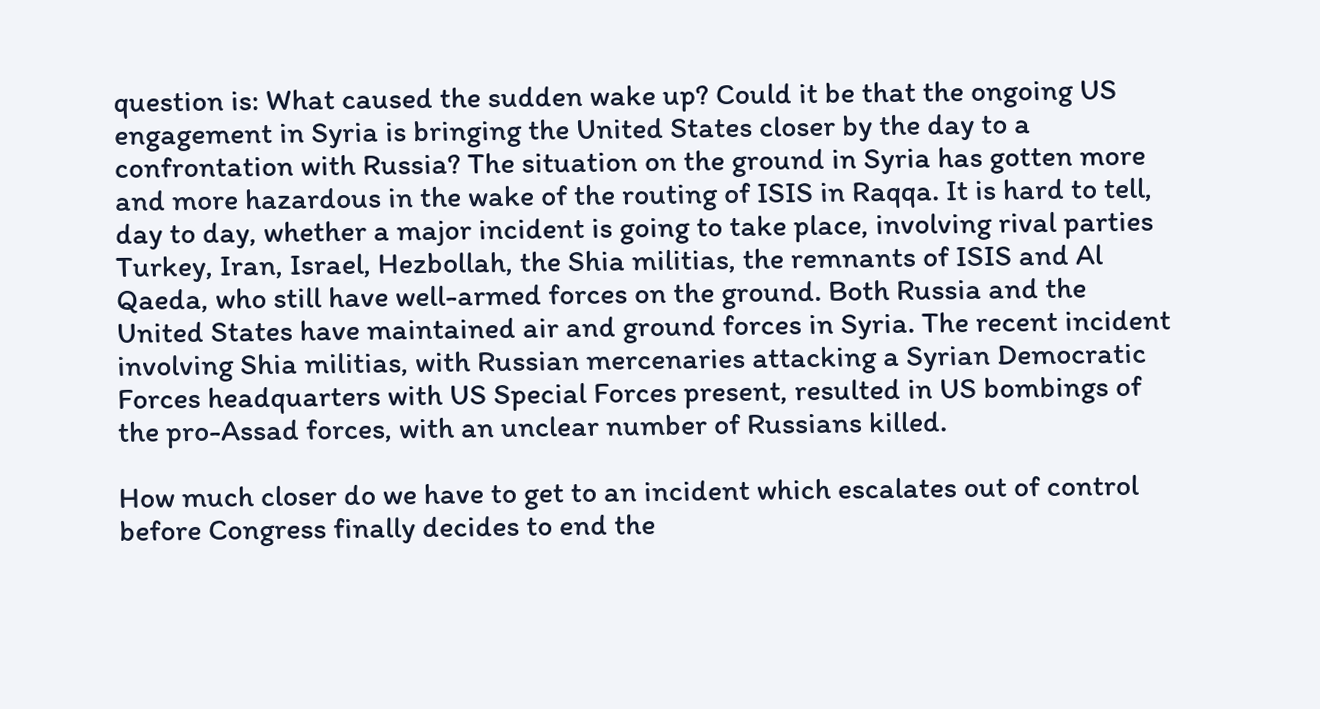question is: What caused the sudden wake up? Could it be that the ongoing US engagement in Syria is bringing the United States closer by the day to a confrontation with Russia? The situation on the ground in Syria has gotten more and more hazardous in the wake of the routing of ISIS in Raqqa. It is hard to tell, day to day, whether a major incident is going to take place, involving rival parties Turkey, Iran, Israel, Hezbollah, the Shia militias, the remnants of ISIS and Al Qaeda, who still have well-armed forces on the ground. Both Russia and the United States have maintained air and ground forces in Syria. The recent incident involving Shia militias, with Russian mercenaries attacking a Syrian Democratic Forces headquarters with US Special Forces present, resulted in US bombings of the pro-Assad forces, with an unclear number of Russians killed.

How much closer do we have to get to an incident which escalates out of control before Congress finally decides to end the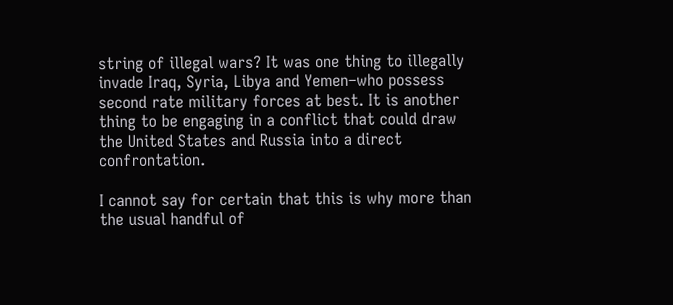string of illegal wars? It was one thing to illegally invade Iraq, Syria, Libya and Yemen–who possess second rate military forces at best. It is another thing to be engaging in a conflict that could draw the United States and Russia into a direct confrontation.

I cannot say for certain that this is why more than the usual handful of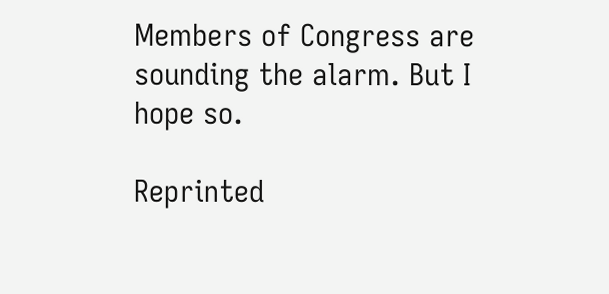Members of Congress are sounding the alarm. But I hope so.

Reprinted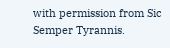with permission from Sic Semper Tyrannis.